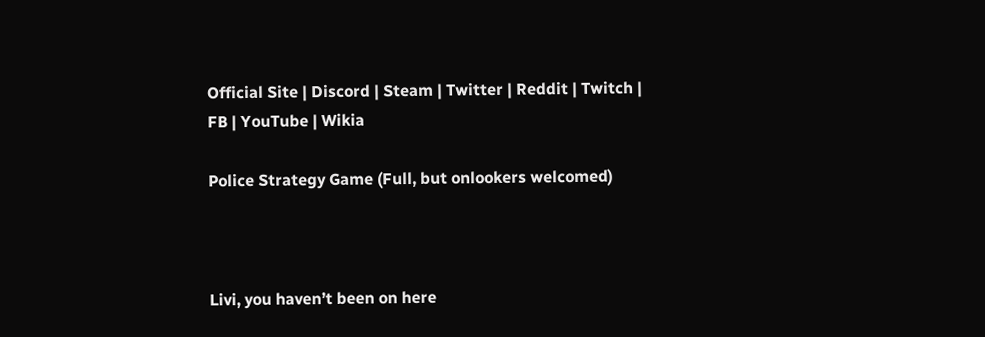Official Site | Discord | Steam | Twitter | Reddit | Twitch | FB | YouTube | Wikia

Police Strategy Game (Full, but onlookers welcomed)



Livi, you haven’t been on here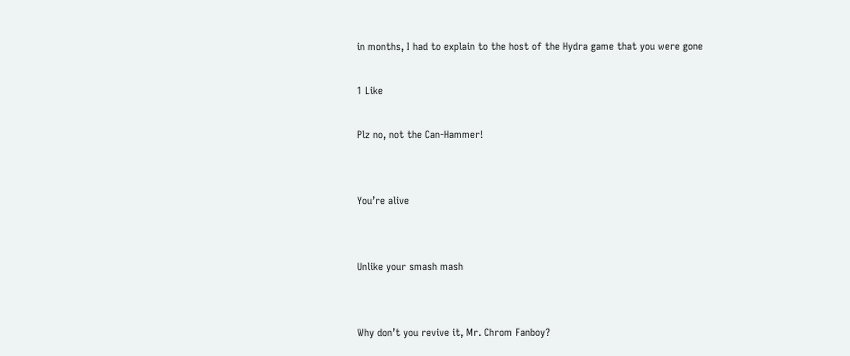in months, I had to explain to the host of the Hydra game that you were gone

1 Like

Plz no, not the Can-Hammer!


You’re alive


Unlike your smash mash


Why don’t you revive it, Mr. Chrom Fanboy?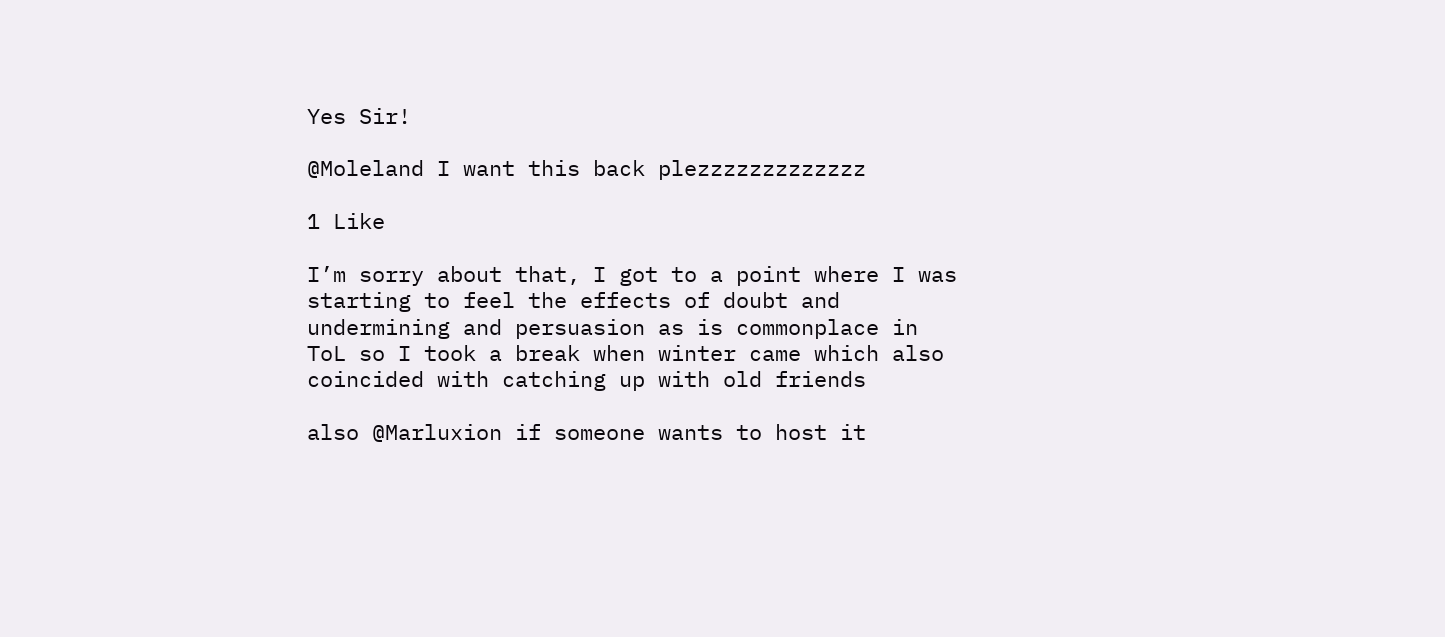Yes Sir!

@Moleland I want this back plezzzzzzzzzzzzz

1 Like

I’m sorry about that, I got to a point where I was starting to feel the effects of doubt and undermining and persuasion as is commonplace in ToL so I took a break when winter came which also coincided with catching up with old friends

also @Marluxion if someone wants to host it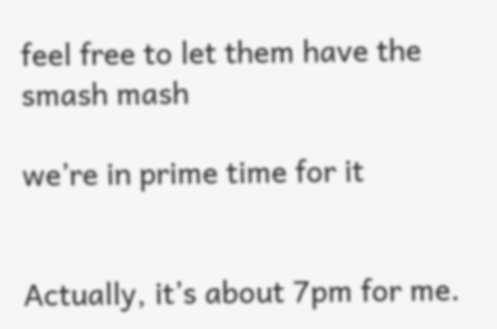feel free to let them have the smash mash

we’re in prime time for it


Actually, it’s about 7pm for me.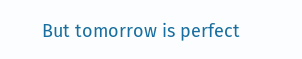But tomorrow is perfect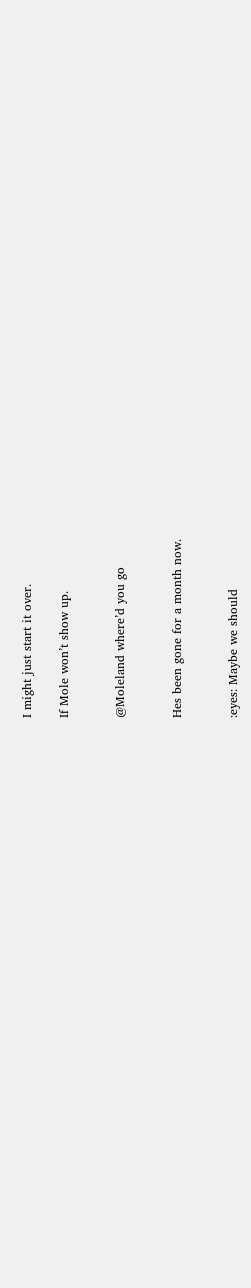I might just start it over.

If Mole won’t show up.


@Moleland where’d you go


Hes been gone for a month now.


:eyes: Maybe we should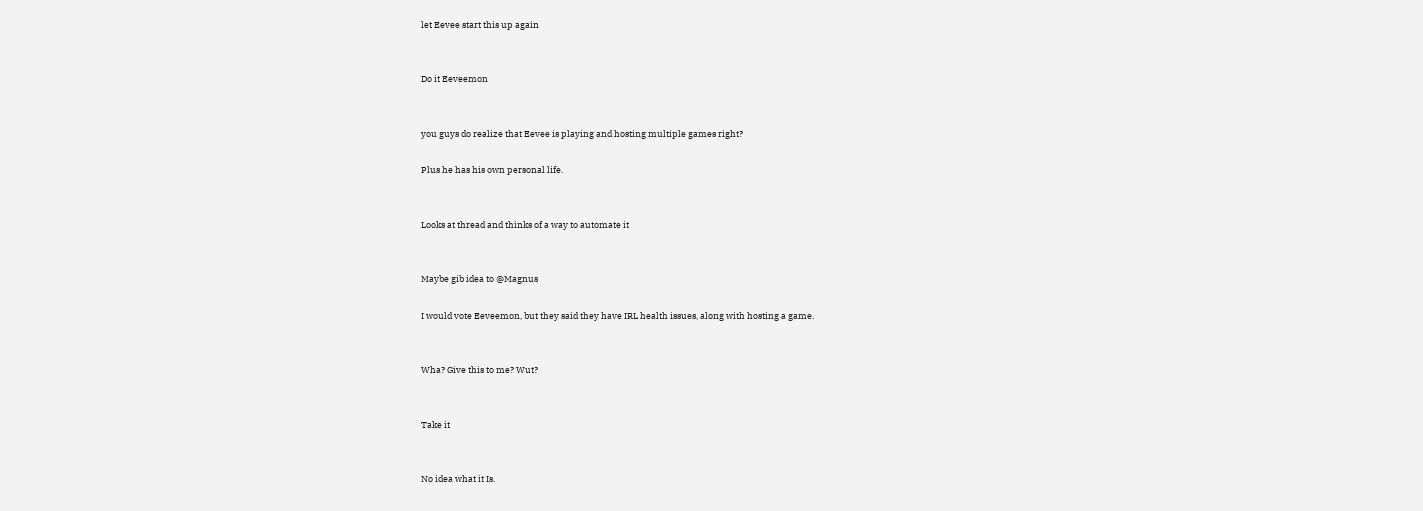let Eevee start this up again


Do it Eeveemon


you guys do realize that Eevee is playing and hosting multiple games right?

Plus he has his own personal life.


Looks at thread and thinks of a way to automate it


Maybe gib idea to @Magnus

I would vote Eeveemon, but they said they have IRL health issues, along with hosting a game.


Wha? Give this to me? Wut?


Take it


No idea what it Is.